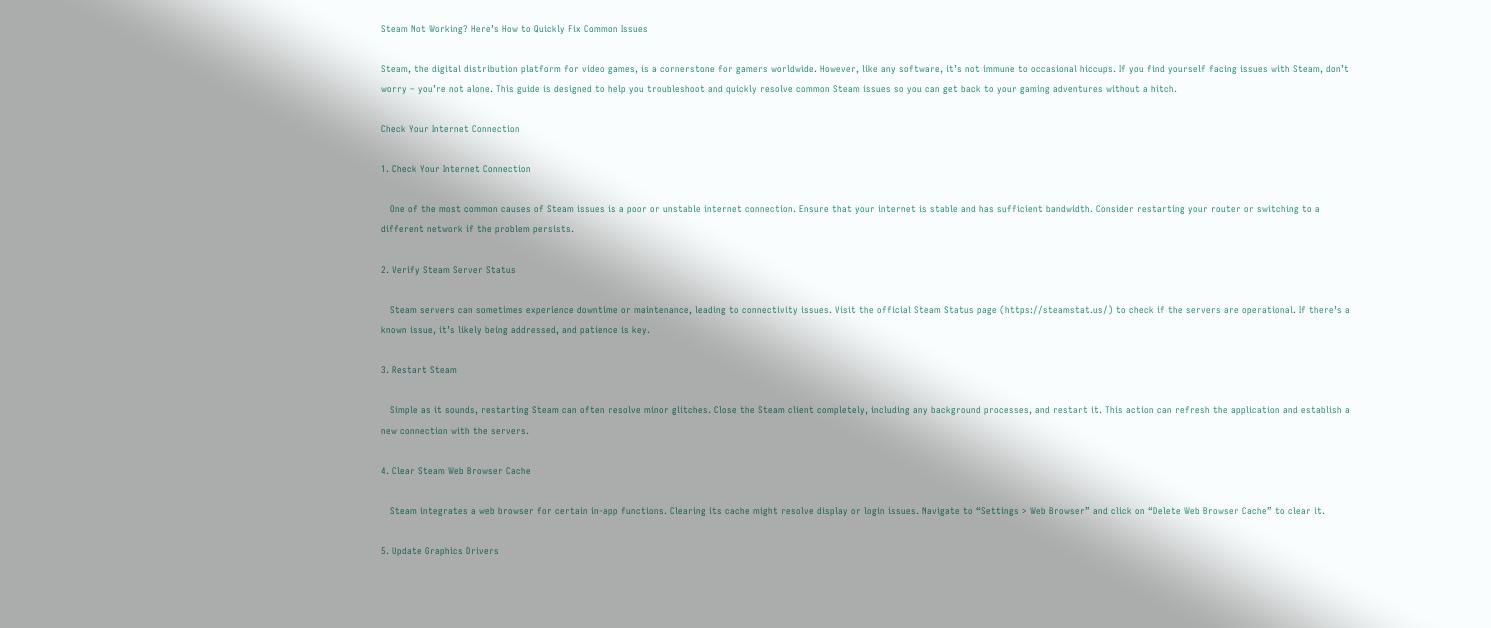Steam Not Working? Here’s How to Quickly Fix Common Issues

Steam, the digital distribution platform for video games, is a cornerstone for gamers worldwide. However, like any software, it’s not immune to occasional hiccups. If you find yourself facing issues with Steam, don’t worry – you’re not alone. This guide is designed to help you troubleshoot and quickly resolve common Steam issues so you can get back to your gaming adventures without a hitch.

Check Your Internet Connection

1. Check Your Internet Connection

   One of the most common causes of Steam issues is a poor or unstable internet connection. Ensure that your internet is stable and has sufficient bandwidth. Consider restarting your router or switching to a different network if the problem persists.

2. Verify Steam Server Status

   Steam servers can sometimes experience downtime or maintenance, leading to connectivity issues. Visit the official Steam Status page (https://steamstat.us/) to check if the servers are operational. If there’s a known issue, it’s likely being addressed, and patience is key.

3. Restart Steam

   Simple as it sounds, restarting Steam can often resolve minor glitches. Close the Steam client completely, including any background processes, and restart it. This action can refresh the application and establish a new connection with the servers.

4. Clear Steam Web Browser Cache

   Steam integrates a web browser for certain in-app functions. Clearing its cache might resolve display or login issues. Navigate to “Settings > Web Browser” and click on “Delete Web Browser Cache” to clear it.

5. Update Graphics Drivers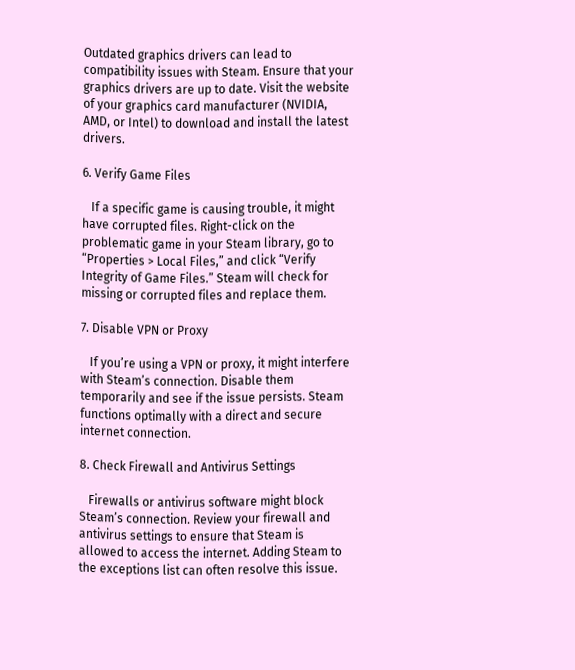Outdated graphics drivers can lead to compatibility issues with Steam. Ensure that your graphics drivers are up to date. Visit the website of your graphics card manufacturer (NVIDIA, AMD, or Intel) to download and install the latest drivers.

6. Verify Game Files

   If a specific game is causing trouble, it might have corrupted files. Right-click on the problematic game in your Steam library, go to “Properties > Local Files,” and click “Verify Integrity of Game Files.” Steam will check for missing or corrupted files and replace them.

7. Disable VPN or Proxy

   If you’re using a VPN or proxy, it might interfere with Steam’s connection. Disable them temporarily and see if the issue persists. Steam functions optimally with a direct and secure internet connection.

8. Check Firewall and Antivirus Settings

   Firewalls or antivirus software might block Steam’s connection. Review your firewall and antivirus settings to ensure that Steam is allowed to access the internet. Adding Steam to the exceptions list can often resolve this issue.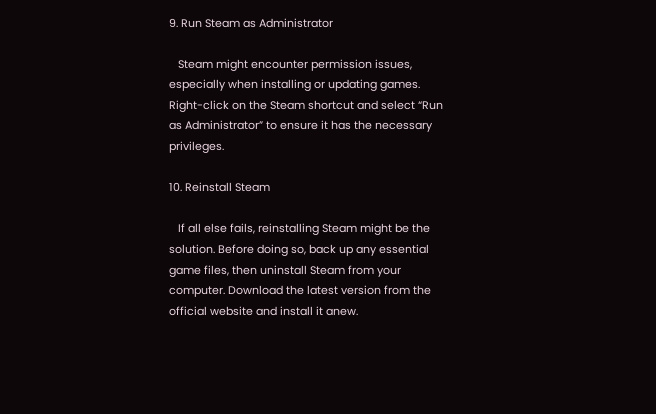9. Run Steam as Administrator

   Steam might encounter permission issues, especially when installing or updating games. Right-click on the Steam shortcut and select “Run as Administrator” to ensure it has the necessary privileges.

10. Reinstall Steam

   If all else fails, reinstalling Steam might be the solution. Before doing so, back up any essential game files, then uninstall Steam from your computer. Download the latest version from the official website and install it anew.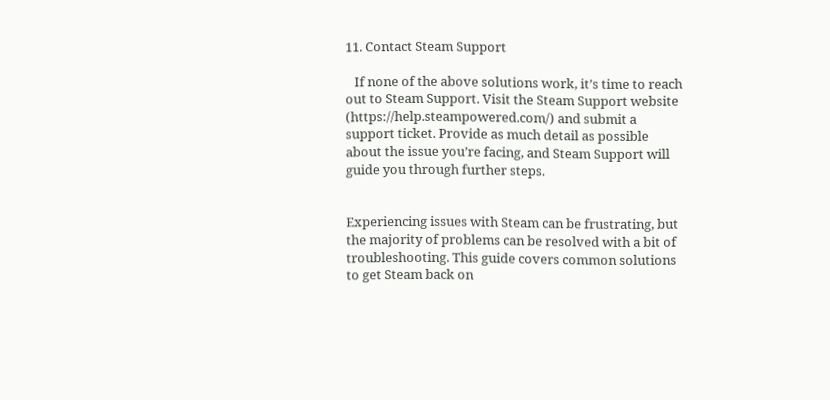11. Contact Steam Support

   If none of the above solutions work, it’s time to reach out to Steam Support. Visit the Steam Support website (https://help.steampowered.com/) and submit a support ticket. Provide as much detail as possible about the issue you’re facing, and Steam Support will guide you through further steps.


Experiencing issues with Steam can be frustrating, but the majority of problems can be resolved with a bit of troubleshooting. This guide covers common solutions to get Steam back on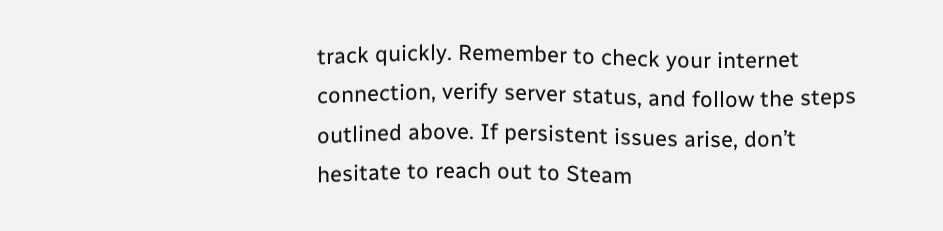track quickly. Remember to check your internet connection, verify server status, and follow the steps outlined above. If persistent issues arise, don’t hesitate to reach out to Steam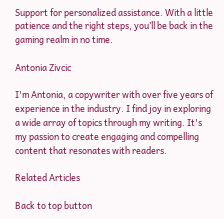Support for personalized assistance. With a little patience and the right steps, you’ll be back in the gaming realm in no time.

Antonia Zivcic

I'm Antonia, a copywriter with over five years of experience in the industry. I find joy in exploring a wide array of topics through my writing. It's my passion to create engaging and compelling content that resonates with readers.

Related Articles

Back to top button